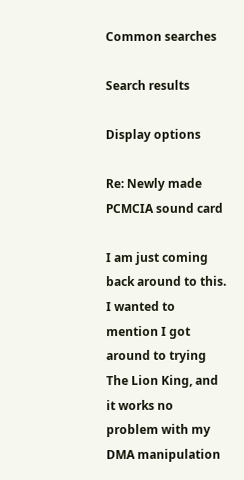Common searches

Search results

Display options

Re: Newly made PCMCIA sound card

I am just coming back around to this. I wanted to mention I got around to trying The Lion King, and it works no problem with my DMA manipulation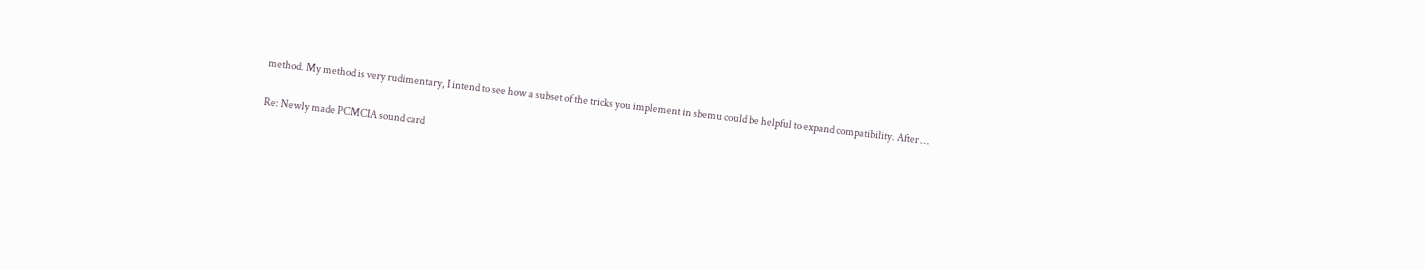method. My method is very rudimentary, I intend to see how a subset of the tricks you implement in sbemu could be helpful to expand compatibility. After …

Re: Newly made PCMCIA sound card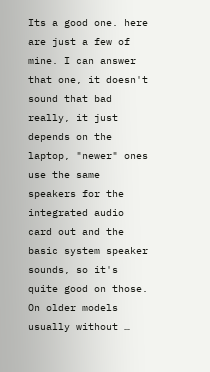Its a good one. here are just a few of mine. I can answer that one, it doesn't sound that bad really, it just depends on the laptop, "newer" ones use the same speakers for the integrated audio card out and the basic system speaker sounds, so it's quite good on those. On older models usually without …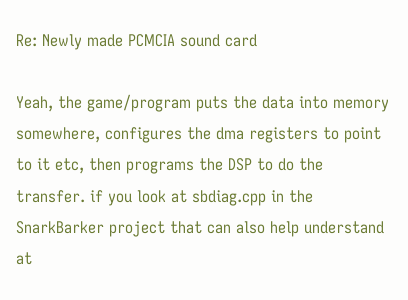Re: Newly made PCMCIA sound card

Yeah, the game/program puts the data into memory somewhere, configures the dma registers to point to it etc, then programs the DSP to do the transfer. if you look at sbdiag.cpp in the SnarkBarker project that can also help understand at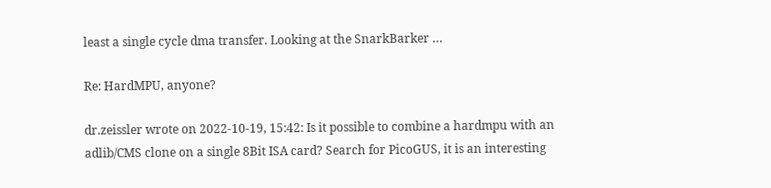least a single cycle dma transfer. Looking at the SnarkBarker …

Re: HardMPU, anyone?

dr.zeissler wrote on 2022-10-19, 15:42: Is it possible to combine a hardmpu with an adlib/CMS clone on a single 8Bit ISA card? Search for PicoGUS, it is an interesting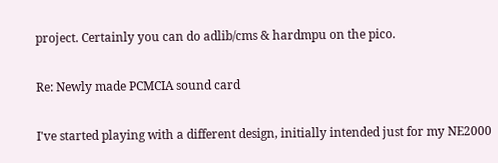project. Certainly you can do adlib/cms & hardmpu on the pico.

Re: Newly made PCMCIA sound card

I've started playing with a different design, initially intended just for my NE2000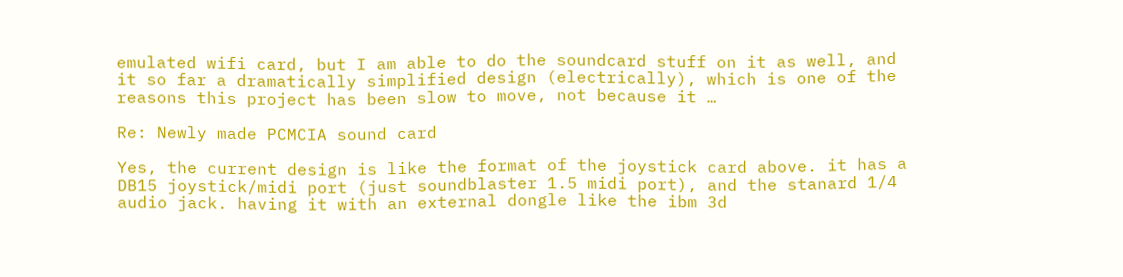emulated wifi card, but I am able to do the soundcard stuff on it as well, and it so far a dramatically simplified design (electrically), which is one of the reasons this project has been slow to move, not because it …

Re: Newly made PCMCIA sound card

Yes, the current design is like the format of the joystick card above. it has a DB15 joystick/midi port (just soundblaster 1.5 midi port), and the stanard 1/4 audio jack. having it with an external dongle like the ibm 3d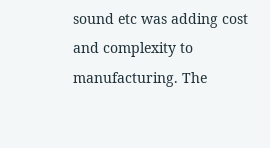sound etc was adding cost and complexity to manufacturing. The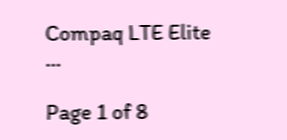Compaq LTE Elite …

Page 1 of 8